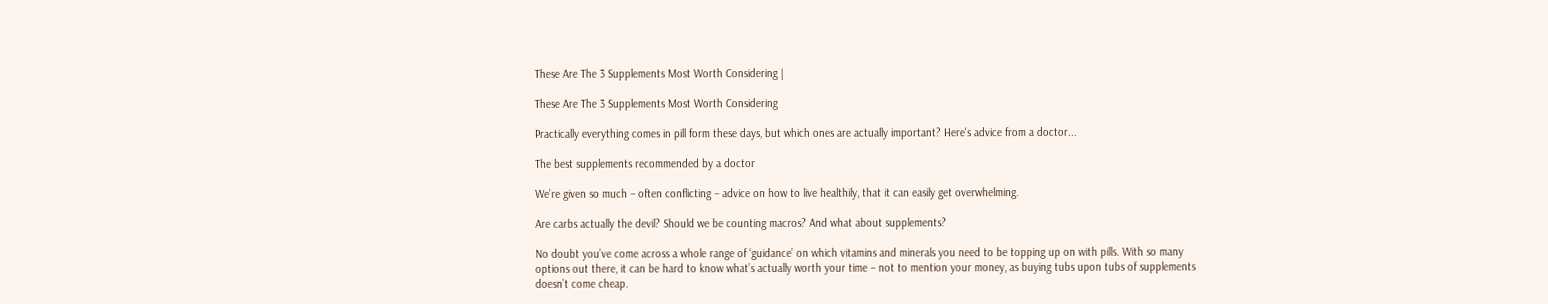These Are The 3 Supplements Most Worth Considering |

These Are The 3 Supplements Most Worth Considering

Practically everything comes in pill form these days, but which ones are actually important? Here's advice from a doctor...

The best supplements recommended by a doctor

We’re given so much – often conflicting – advice on how to live healthily, that it can easily get overwhelming.

Are carbs actually the devil? Should we be counting macros? And what about supplements?

No doubt you’ve come across a whole range of ‘guidance’ on which vitamins and minerals you need to be topping up on with pills. With so many options out there, it can be hard to know what’s actually worth your time – not to mention your money, as buying tubs upon tubs of supplements doesn’t come cheap.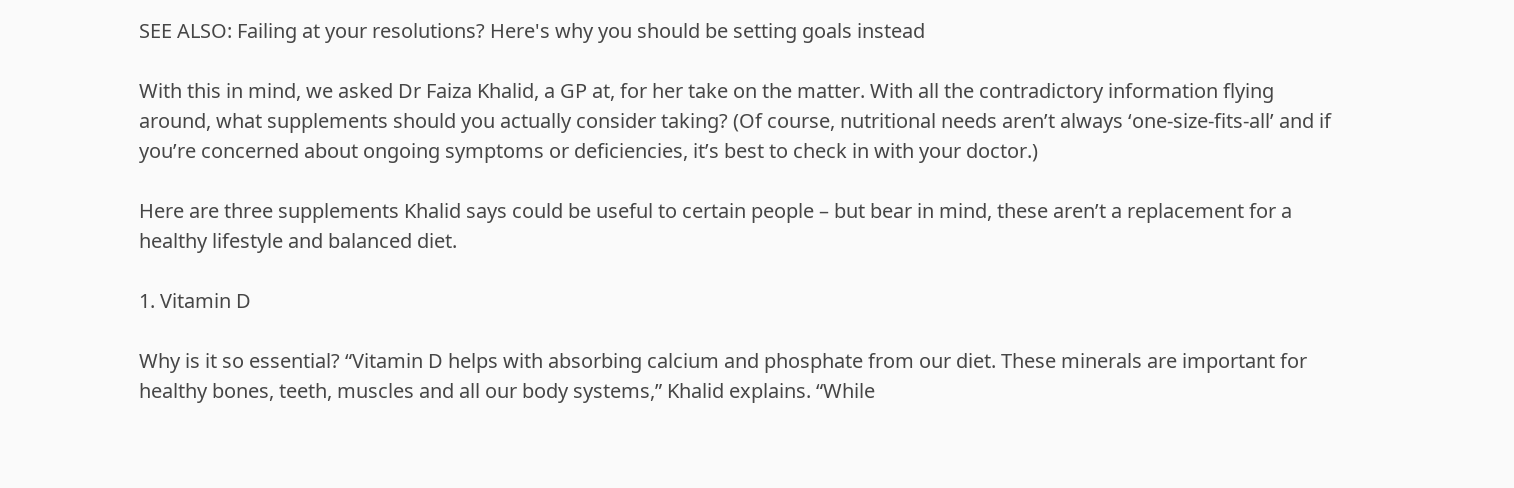SEE ALSO: Failing at your resolutions? Here's why you should be setting goals instead

With this in mind, we asked Dr Faiza Khalid, a GP at, for her take on the matter. With all the contradictory information flying around, what supplements should you actually consider taking? (Of course, nutritional needs aren’t always ‘one-size-fits-all’ and if you’re concerned about ongoing symptoms or deficiencies, it’s best to check in with your doctor.)

Here are three supplements Khalid says could be useful to certain people – but bear in mind, these aren’t a replacement for a healthy lifestyle and balanced diet.

1. Vitamin D

Why is it so essential? “Vitamin D helps with absorbing calcium and phosphate from our diet. These minerals are important for healthy bones, teeth, muscles and all our body systems,” Khalid explains. “While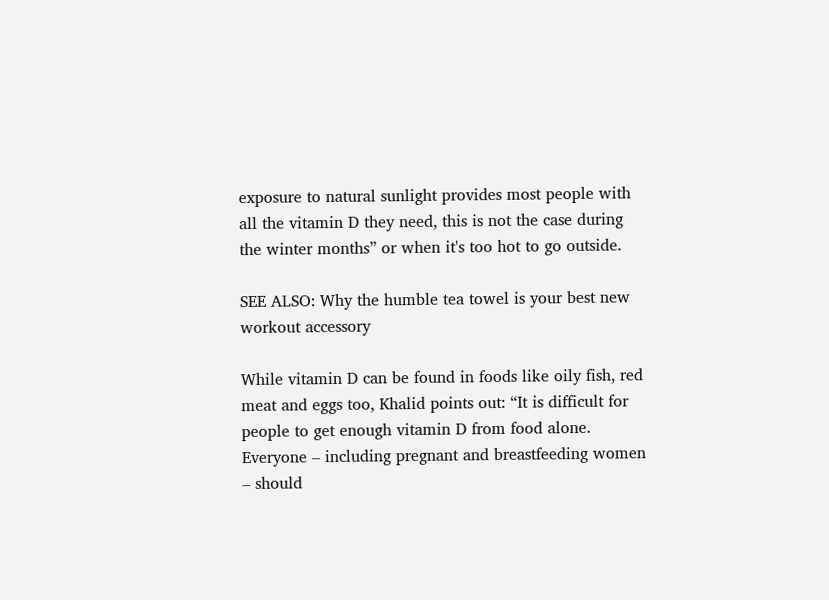exposure to natural sunlight provides most people with all the vitamin D they need, this is not the case during the winter months” or when it's too hot to go outside.

SEE ALSO: Why the humble tea towel is your best new workout accessory

While vitamin D can be found in foods like oily fish, red meat and eggs too, Khalid points out: “It is difficult for people to get enough vitamin D from food alone. Everyone – including pregnant and breastfeeding women – should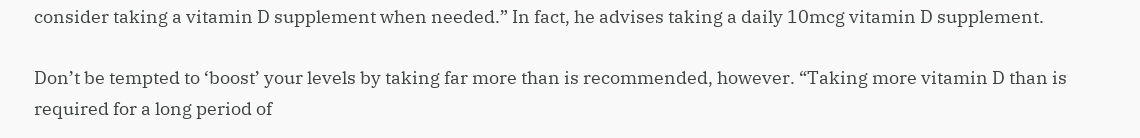consider taking a vitamin D supplement when needed.” In fact, he advises taking a daily 10mcg vitamin D supplement.

Don’t be tempted to ‘boost’ your levels by taking far more than is recommended, however. “Taking more vitamin D than is required for a long period of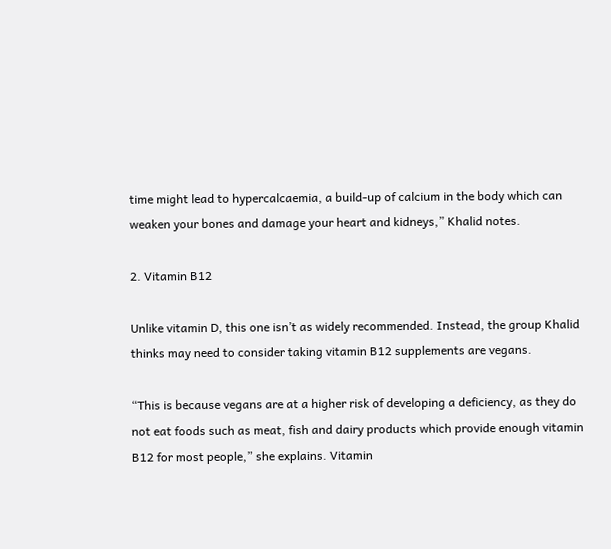time might lead to hypercalcaemia, a build-up of calcium in the body which can weaken your bones and damage your heart and kidneys,” Khalid notes.

2. Vitamin B12

Unlike vitamin D, this one isn’t as widely recommended. Instead, the group Khalid thinks may need to consider taking vitamin B12 supplements are vegans.

“This is because vegans are at a higher risk of developing a deficiency, as they do not eat foods such as meat, fish and dairy products which provide enough vitamin B12 for most people,” she explains. Vitamin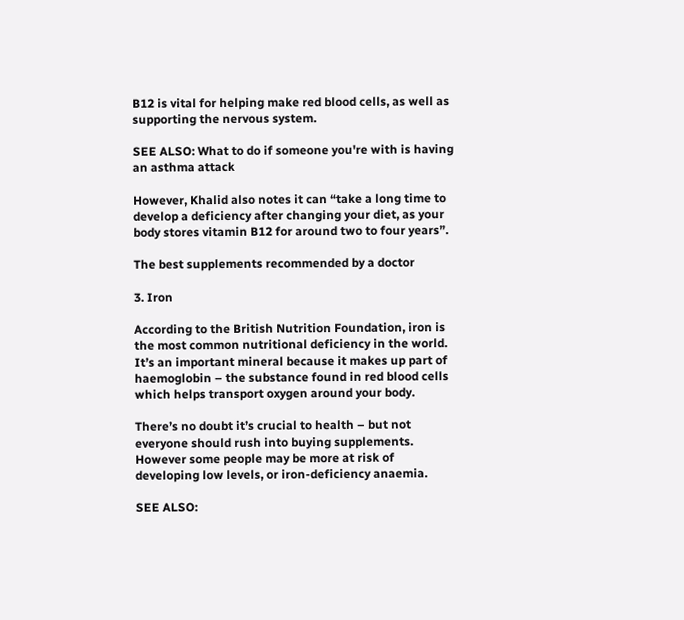B12 is vital for helping make red blood cells, as well as supporting the nervous system.

SEE ALSO: What to do if someone you're with is having an asthma attack

However, Khalid also notes it can “take a long time to develop a deficiency after changing your diet, as your body stores vitamin B12 for around two to four years”.

The best supplements recommended by a doctor

3. Iron

According to the British Nutrition Foundation, iron is the most common nutritional deficiency in the world. It’s an important mineral because it makes up part of haemoglobin – the substance found in red blood cells which helps transport oxygen around your body.

There’s no doubt it’s crucial to health – but not everyone should rush into buying supplements. However some people may be more at risk of developing low levels, or iron-deficiency anaemia.

SEE ALSO: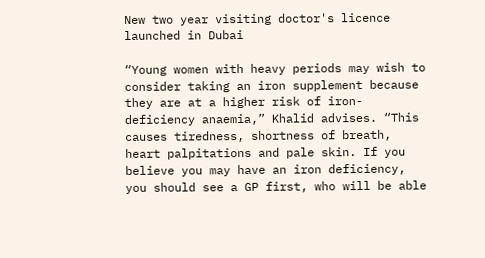New two year visiting doctor's licence launched in Dubai

“Young women with heavy periods may wish to consider taking an iron supplement because they are at a higher risk of iron-deficiency anaemia,” Khalid advises. “This causes tiredness, shortness of breath, heart palpitations and pale skin. If you believe you may have an iron deficiency, you should see a GP first, who will be able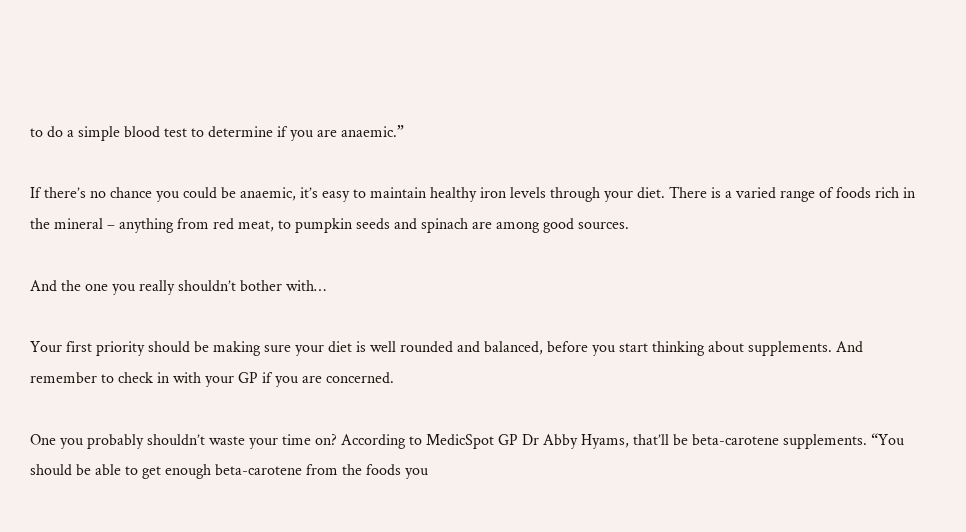to do a simple blood test to determine if you are anaemic.”

If there’s no chance you could be anaemic, it’s easy to maintain healthy iron levels through your diet. There is a varied range of foods rich in the mineral – anything from red meat, to pumpkin seeds and spinach are among good sources.

And the one you really shouldn’t bother with…

Your first priority should be making sure your diet is well rounded and balanced, before you start thinking about supplements. And remember to check in with your GP if you are concerned.

One you probably shouldn’t waste your time on? According to MedicSpot GP Dr Abby Hyams, that’ll be beta-carotene supplements. “You should be able to get enough beta-carotene from the foods you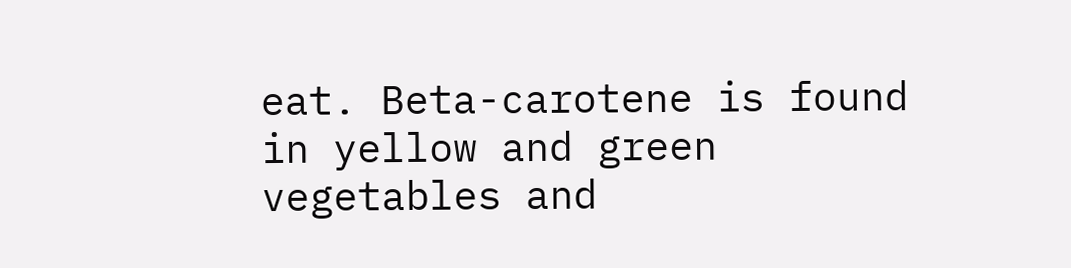eat. Beta-carotene is found in yellow and green vegetables and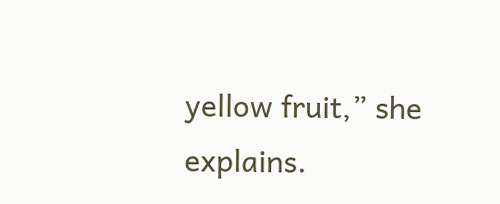yellow fruit,” she explains.